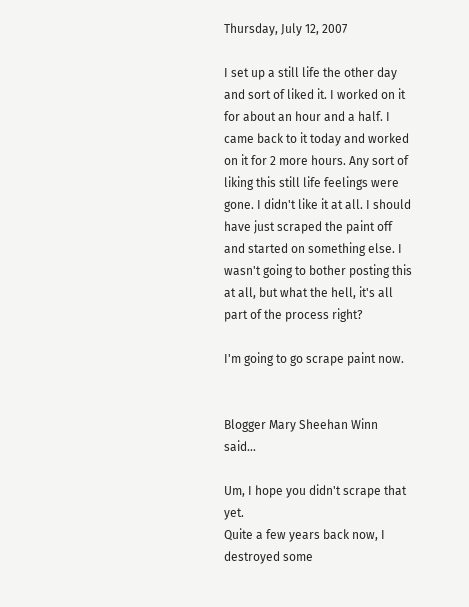Thursday, July 12, 2007

I set up a still life the other day and sort of liked it. I worked on it for about an hour and a half. I came back to it today and worked on it for 2 more hours. Any sort of liking this still life feelings were gone. I didn't like it at all. I should have just scraped the paint off and started on something else. I wasn't going to bother posting this at all, but what the hell, it's all part of the process right?

I'm going to go scrape paint now.


Blogger Mary Sheehan Winn said...

Um, I hope you didn't scrape that yet.
Quite a few years back now, I destroyed some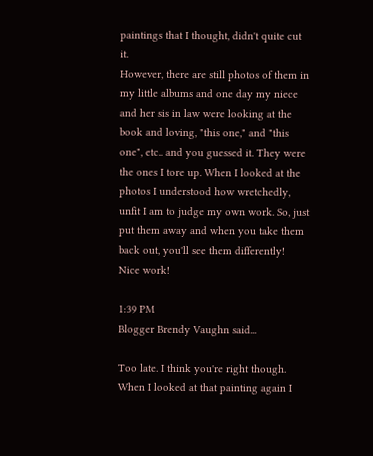paintings that I thought, didn't quite cut it.
However, there are still photos of them in my little albums and one day my niece and her sis in law were looking at the book and loving, "this one," and "this one", etc.. and you guessed it. They were the ones I tore up. When I looked at the photos I understood how wretchedly, unfit I am to judge my own work. So, just put them away and when you take them back out, you'll see them differently!
Nice work!

1:39 PM
Blogger Brendy Vaughn said...

Too late. I think you're right though. When I looked at that painting again I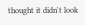thought it didn't look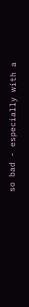so bad - especially with a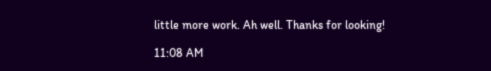little more work. Ah well. Thanks for looking!

11:08 AM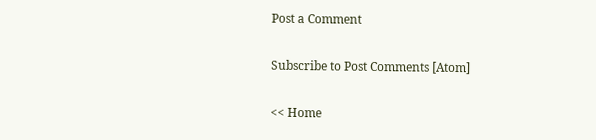Post a Comment

Subscribe to Post Comments [Atom]

<< Home